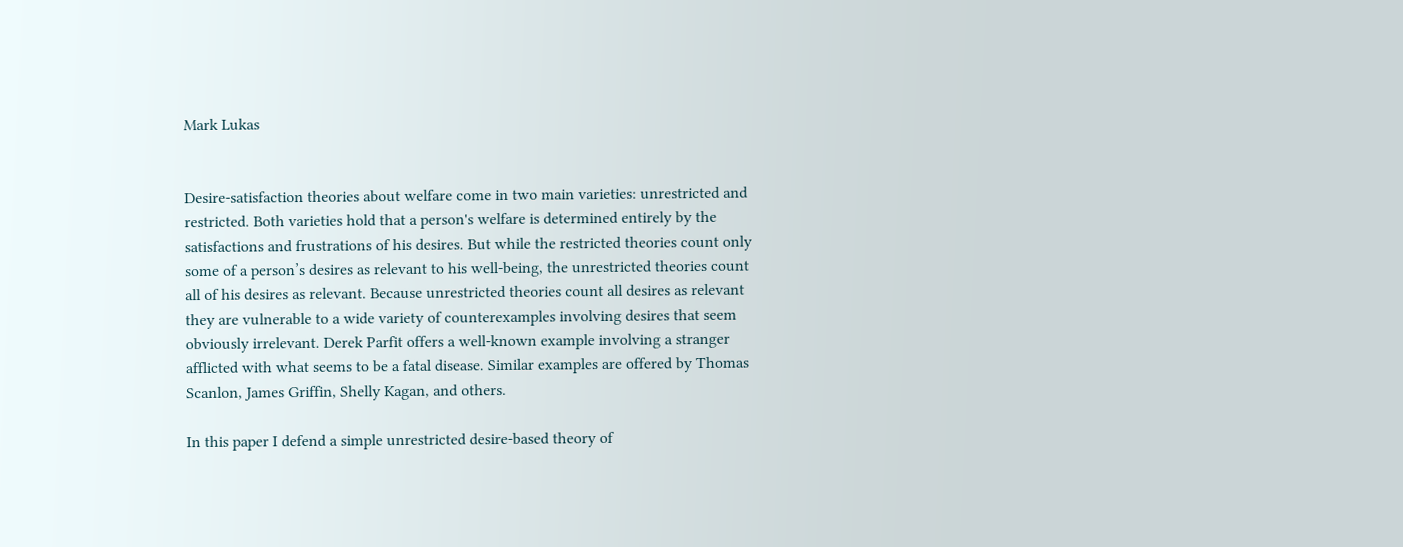Mark Lukas


Desire-satisfaction theories about welfare come in two main varieties: unrestricted and restricted. Both varieties hold that a person's welfare is determined entirely by the satisfactions and frustrations of his desires. But while the restricted theories count only some of a person’s desires as relevant to his well-being, the unrestricted theories count all of his desires as relevant. Because unrestricted theories count all desires as relevant they are vulnerable to a wide variety of counterexamples involving desires that seem obviously irrelevant. Derek Parfit offers a well-known example involving a stranger afflicted with what seems to be a fatal disease. Similar examples are offered by Thomas Scanlon, James Griffin, Shelly Kagan, and others.

In this paper I defend a simple unrestricted desire-based theory of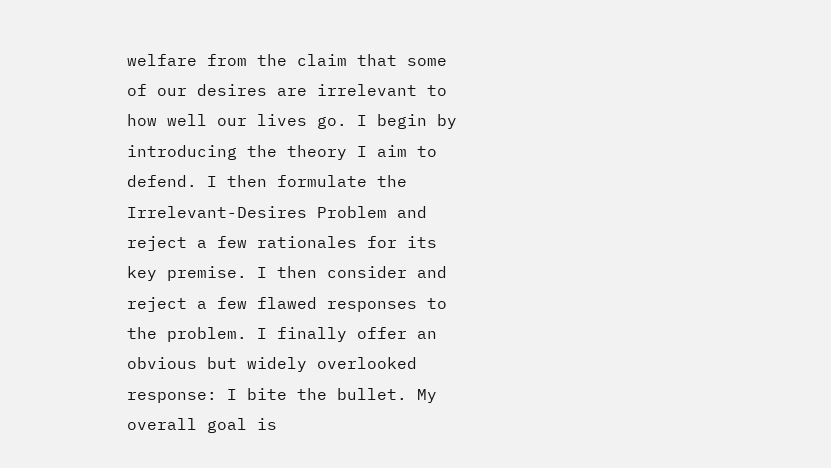welfare from the claim that some of our desires are irrelevant to how well our lives go. I begin by introducing the theory I aim to defend. I then formulate the Irrelevant-Desires Problem and reject a few rationales for its key premise. I then consider and reject a few flawed responses to the problem. I finally offer an obvious but widely overlooked response: I bite the bullet. My overall goal is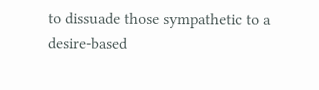to dissuade those sympathetic to a desire-based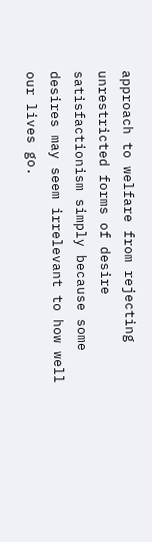approach to welfare from rejecting unrestricted forms of desire satisfactionism simply because some desires may seem irrelevant to how well our lives go.